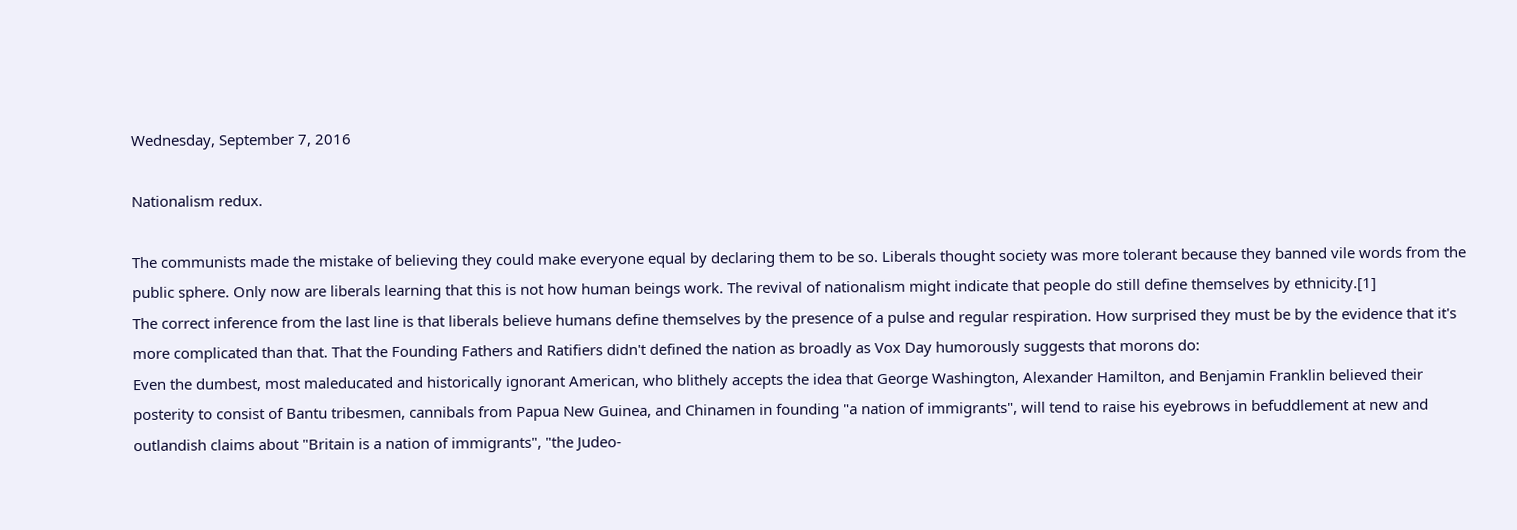Wednesday, September 7, 2016

Nationalism redux.

The communists made the mistake of believing they could make everyone equal by declaring them to be so. Liberals thought society was more tolerant because they banned vile words from the public sphere. Only now are liberals learning that this is not how human beings work. The revival of nationalism might indicate that people do still define themselves by ethnicity.[1]
The correct inference from the last line is that liberals believe humans define themselves by the presence of a pulse and regular respiration. How surprised they must be by the evidence that it's more complicated than that. That the Founding Fathers and Ratifiers didn't defined the nation as broadly as Vox Day humorously suggests that morons do:
Even the dumbest, most maleducated and historically ignorant American, who blithely accepts the idea that George Washington, Alexander Hamilton, and Benjamin Franklin believed their posterity to consist of Bantu tribesmen, cannibals from Papua New Guinea, and Chinamen in founding "a nation of immigrants", will tend to raise his eyebrows in befuddlement at new and outlandish claims about "Britain is a nation of immigrants", "the Judeo-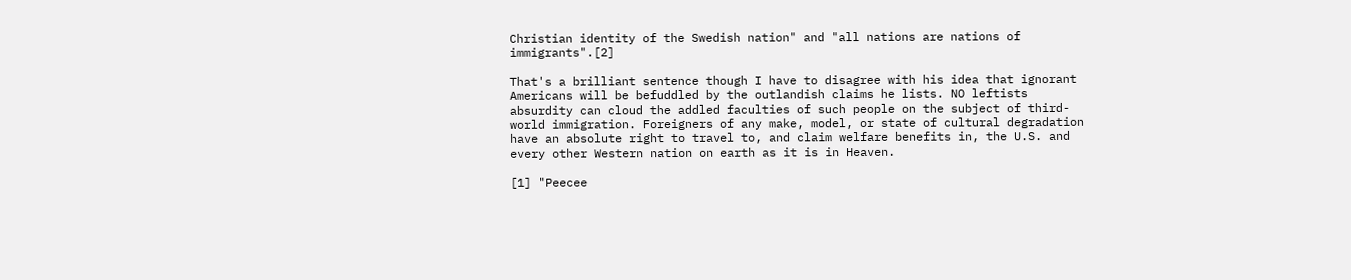Christian identity of the Swedish nation" and "all nations are nations of immigrants".[2]

That's a brilliant sentence though I have to disagree with his idea that ignorant Americans will be befuddled by the outlandish claims he lists. NO leftists absurdity can cloud the addled faculties of such people on the subject of third-world immigration. Foreigners of any make, model, or state of cultural degradation have an absolute right to travel to, and claim welfare benefits in, the U.S. and every other Western nation on earth as it is in Heaven.

[1] "Peecee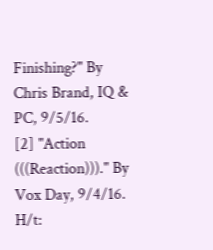Finishing?" By Chris Brand, IQ & PC, 9/5/16.
[2] "Action (((Reaction)))." By Vox Day, 9/4/16. H/t: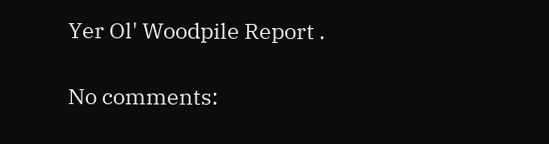Yer Ol' Woodpile Report .

No comments: